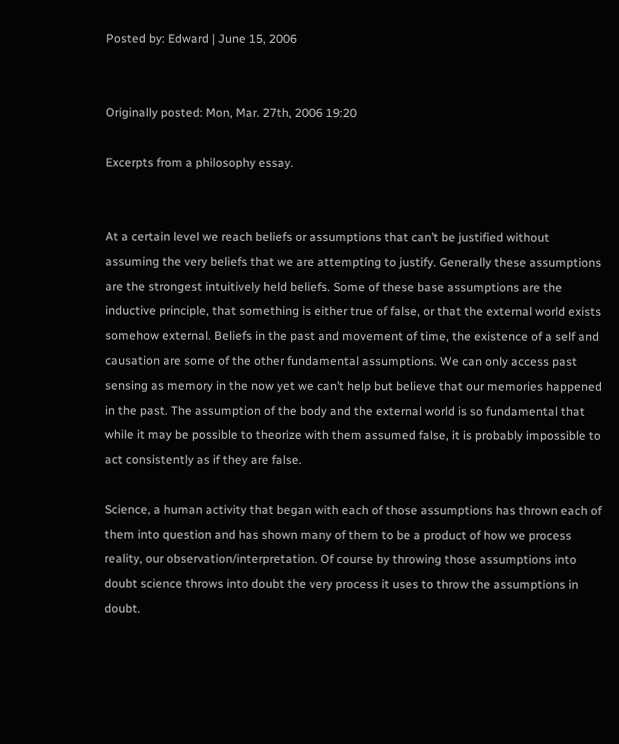Posted by: Edward | June 15, 2006


Originally posted: Mon, Mar. 27th, 2006 19:20

Excerpts from a philosophy essay.


At a certain level we reach beliefs or assumptions that can’t be justified without assuming the very beliefs that we are attempting to justify. Generally these assumptions are the strongest intuitively held beliefs. Some of these base assumptions are the inductive principle, that something is either true of false, or that the external world exists somehow external. Beliefs in the past and movement of time, the existence of a self and causation are some of the other fundamental assumptions. We can only access past sensing as memory in the now yet we can’t help but believe that our memories happened in the past. The assumption of the body and the external world is so fundamental that while it may be possible to theorize with them assumed false, it is probably impossible to act consistently as if they are false.

Science, a human activity that began with each of those assumptions has thrown each of them into question and has shown many of them to be a product of how we process reality, our observation/interpretation. Of course by throwing those assumptions into doubt science throws into doubt the very process it uses to throw the assumptions in doubt.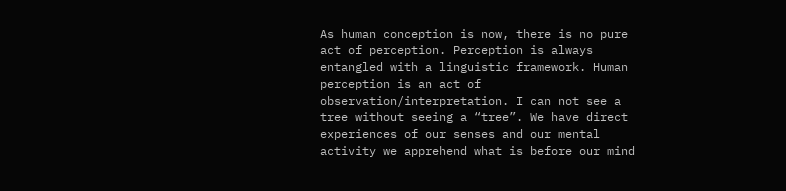As human conception is now, there is no pure act of perception. Perception is always entangled with a linguistic framework. Human perception is an act of observation/interpretation. I can not see a tree without seeing a “tree”. We have direct experiences of our senses and our mental activity we apprehend what is before our mind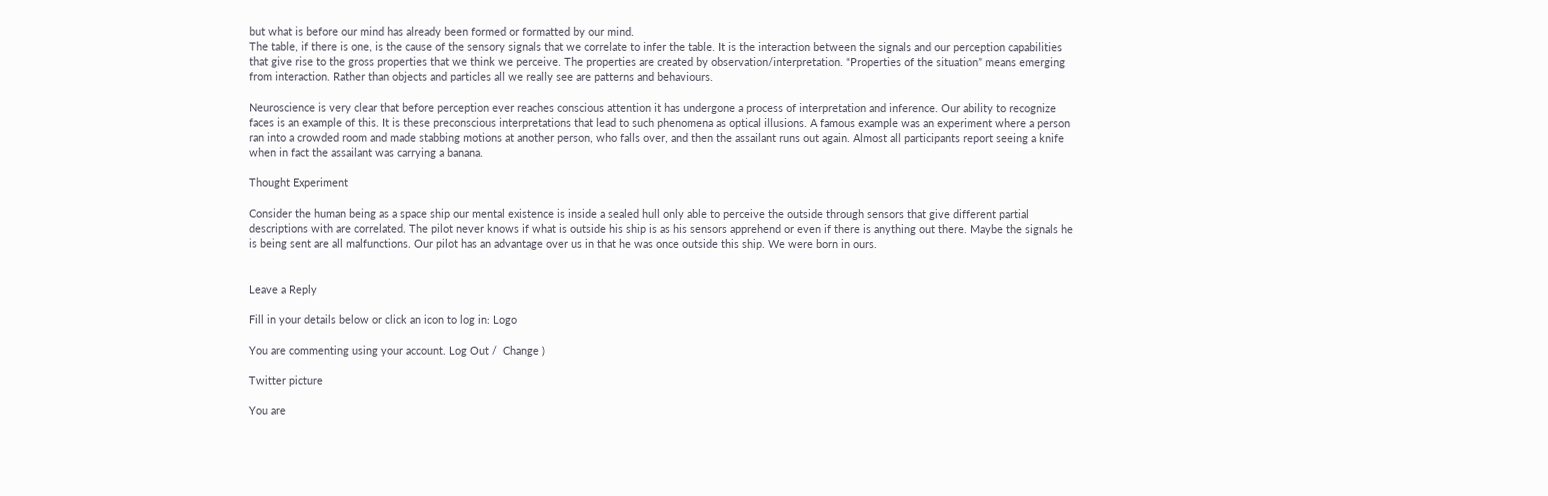but what is before our mind has already been formed or formatted by our mind.
The table, if there is one, is the cause of the sensory signals that we correlate to infer the table. It is the interaction between the signals and our perception capabilities that give rise to the gross properties that we think we perceive. The properties are created by observation/interpretation. “Properties of the situation” means emerging from interaction. Rather than objects and particles all we really see are patterns and behaviours.

Neuroscience is very clear that before perception ever reaches conscious attention it has undergone a process of interpretation and inference. Our ability to recognize faces is an example of this. It is these preconscious interpretations that lead to such phenomena as optical illusions. A famous example was an experiment where a person ran into a crowded room and made stabbing motions at another person, who falls over, and then the assailant runs out again. Almost all participants report seeing a knife when in fact the assailant was carrying a banana.

Thought Experiment

Consider the human being as a space ship our mental existence is inside a sealed hull only able to perceive the outside through sensors that give different partial descriptions with are correlated. The pilot never knows if what is outside his ship is as his sensors apprehend or even if there is anything out there. Maybe the signals he is being sent are all malfunctions. Our pilot has an advantage over us in that he was once outside this ship. We were born in ours.


Leave a Reply

Fill in your details below or click an icon to log in: Logo

You are commenting using your account. Log Out /  Change )

Twitter picture

You are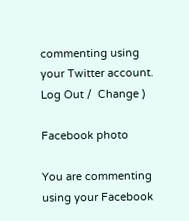commenting using your Twitter account. Log Out /  Change )

Facebook photo

You are commenting using your Facebook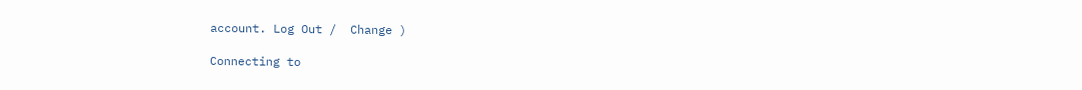account. Log Out /  Change )

Connecting to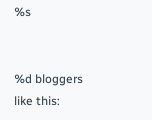%s


%d bloggers like this: